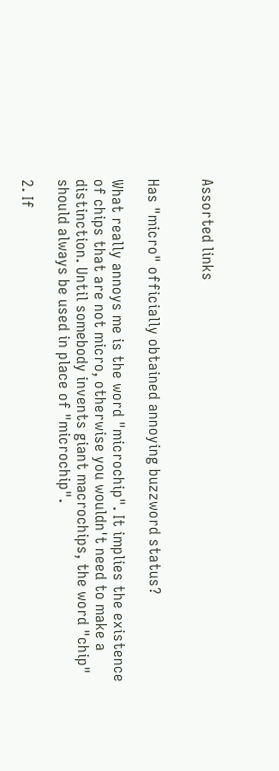Assorted links


Has "micro" officially obtained annoying buzzword status?

What really annoys me is the word "microchip". It implies the existence of chips that are not micro, otherwise you wouldn't need to make a distinction. Until somebody invents giant macrochips, the word "chip" should always be used in place of "microchip".

2. If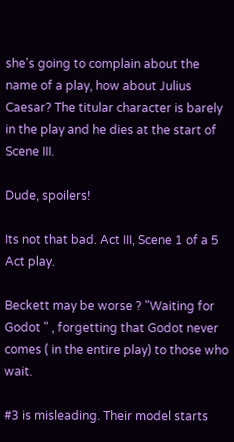she's going to complain about the name of a play, how about Julius Caesar? The titular character is barely in the play and he dies at the start of Scene III.

Dude, spoilers!

Its not that bad. Act III, Scene 1 of a 5 Act play.

Beckett may be worse ? "Waiting for Godot " , forgetting that Godot never comes ( in the entire play) to those who wait.

#3 is misleading. Their model starts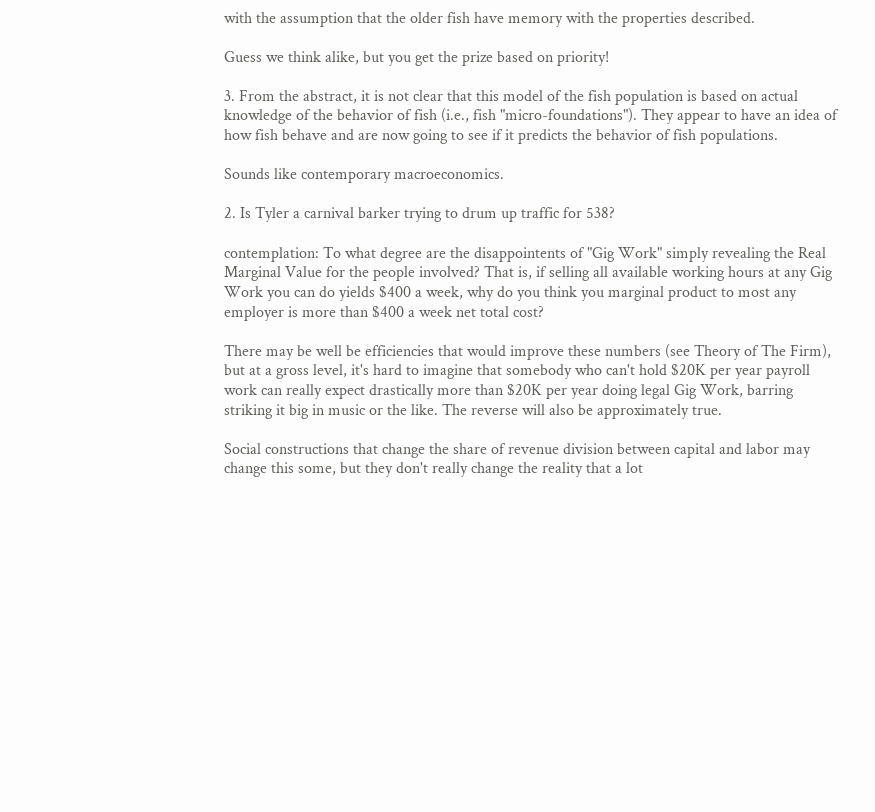with the assumption that the older fish have memory with the properties described.

Guess we think alike, but you get the prize based on priority!

3. From the abstract, it is not clear that this model of the fish population is based on actual knowledge of the behavior of fish (i.e., fish "micro-foundations"). They appear to have an idea of how fish behave and are now going to see if it predicts the behavior of fish populations.

Sounds like contemporary macroeconomics.

2. Is Tyler a carnival barker trying to drum up traffic for 538?

contemplation: To what degree are the disappointents of "Gig Work" simply revealing the Real Marginal Value for the people involved? That is, if selling all available working hours at any Gig Work you can do yields $400 a week, why do you think you marginal product to most any employer is more than $400 a week net total cost?

There may be well be efficiencies that would improve these numbers (see Theory of The Firm), but at a gross level, it's hard to imagine that somebody who can't hold $20K per year payroll work can really expect drastically more than $20K per year doing legal Gig Work, barring striking it big in music or the like. The reverse will also be approximately true.

Social constructions that change the share of revenue division between capital and labor may change this some, but they don't really change the reality that a lot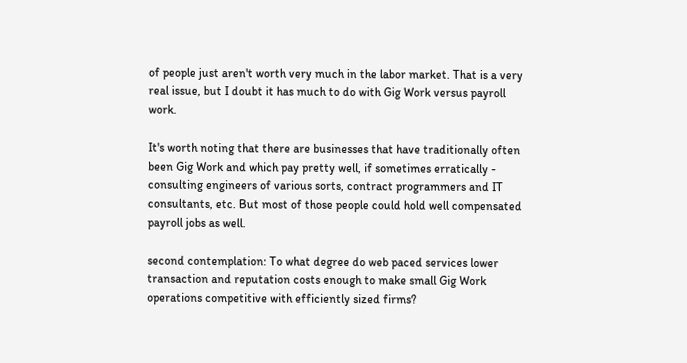of people just aren't worth very much in the labor market. That is a very real issue, but I doubt it has much to do with Gig Work versus payroll work.

It's worth noting that there are businesses that have traditionally often been Gig Work and which pay pretty well, if sometimes erratically - consulting engineers of various sorts, contract programmers and IT consultants, etc. But most of those people could hold well compensated payroll jobs as well.

second contemplation: To what degree do web paced services lower transaction and reputation costs enough to make small Gig Work operations competitive with efficiently sized firms?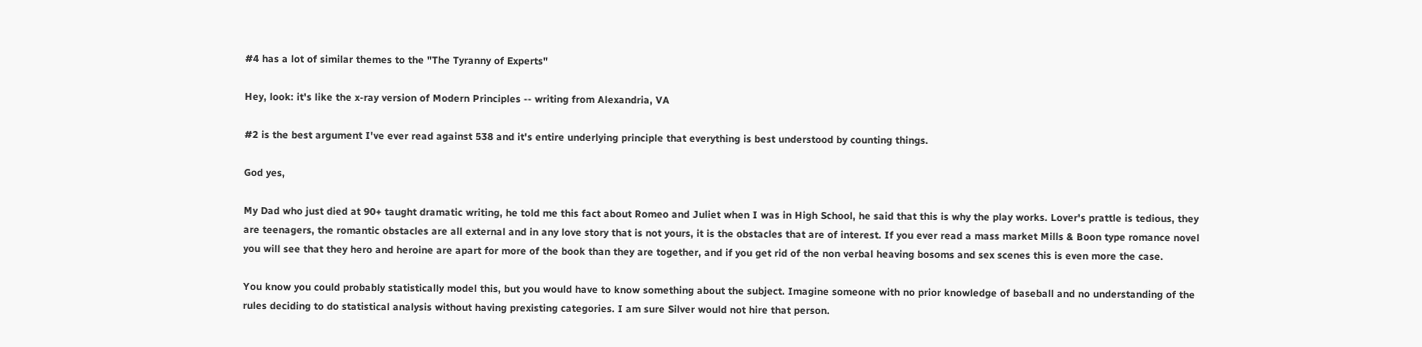#4 has a lot of similar themes to the "The Tyranny of Experts"

Hey, look: it's like the x-ray version of Modern Principles -- writing from Alexandria, VA

#2 is the best argument I've ever read against 538 and it's entire underlying principle that everything is best understood by counting things.

God yes,

My Dad who just died at 90+ taught dramatic writing, he told me this fact about Romeo and Juliet when I was in High School, he said that this is why the play works. Lover's prattle is tedious, they are teenagers, the romantic obstacles are all external and in any love story that is not yours, it is the obstacles that are of interest. If you ever read a mass market Mills & Boon type romance novel you will see that they hero and heroine are apart for more of the book than they are together, and if you get rid of the non verbal heaving bosoms and sex scenes this is even more the case.

You know you could probably statistically model this, but you would have to know something about the subject. Imagine someone with no prior knowledge of baseball and no understanding of the rules deciding to do statistical analysis without having prexisting categories. I am sure Silver would not hire that person.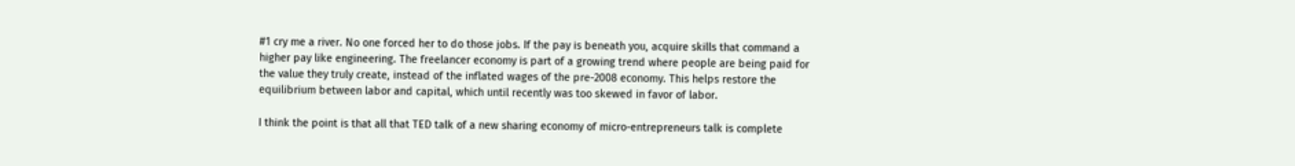#1 cry me a river. No one forced her to do those jobs. If the pay is beneath you, acquire skills that command a higher pay like engineering. The freelancer economy is part of a growing trend where people are being paid for the value they truly create, instead of the inflated wages of the pre-2008 economy. This helps restore the equilibrium between labor and capital, which until recently was too skewed in favor of labor.

I think the point is that all that TED talk of a new sharing economy of micro-entrepreneurs talk is complete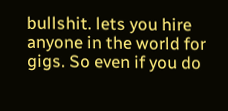bullshit. lets you hire anyone in the world for gigs. So even if you do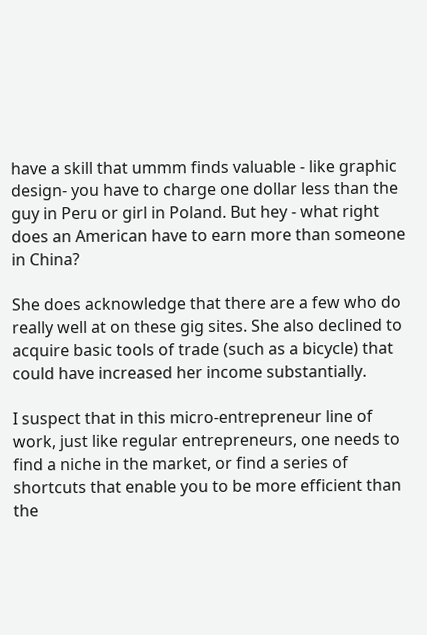have a skill that ummm finds valuable - like graphic design- you have to charge one dollar less than the guy in Peru or girl in Poland. But hey - what right does an American have to earn more than someone in China?

She does acknowledge that there are a few who do really well at on these gig sites. She also declined to acquire basic tools of trade (such as a bicycle) that could have increased her income substantially.

I suspect that in this micro-entrepreneur line of work, just like regular entrepreneurs, one needs to find a niche in the market, or find a series of shortcuts that enable you to be more efficient than the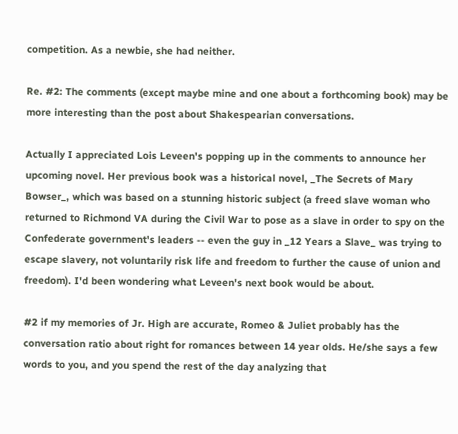competition. As a newbie, she had neither.

Re. #2: The comments (except maybe mine and one about a forthcoming book) may be more interesting than the post about Shakespearian conversations.

Actually I appreciated Lois Leveen's popping up in the comments to announce her upcoming novel. Her previous book was a historical novel, _The Secrets of Mary Bowser_, which was based on a stunning historic subject (a freed slave woman who returned to Richmond VA during the Civil War to pose as a slave in order to spy on the Confederate government's leaders -- even the guy in _12 Years a Slave_ was trying to escape slavery, not voluntarily risk life and freedom to further the cause of union and freedom). I'd been wondering what Leveen's next book would be about.

#2 if my memories of Jr. High are accurate, Romeo & Juliet probably has the conversation ratio about right for romances between 14 year olds. He/she says a few words to you, and you spend the rest of the day analyzing that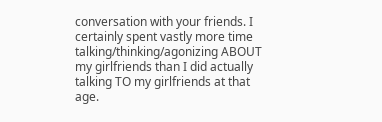conversation with your friends. I certainly spent vastly more time talking/thinking/agonizing ABOUT my girlfriends than I did actually talking TO my girlfriends at that age.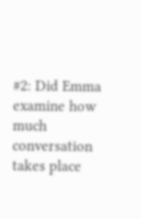#2: Did Emma examine how much conversation takes place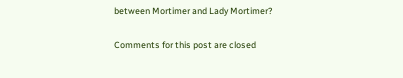between Mortimer and Lady Mortimer?

Comments for this post are closed